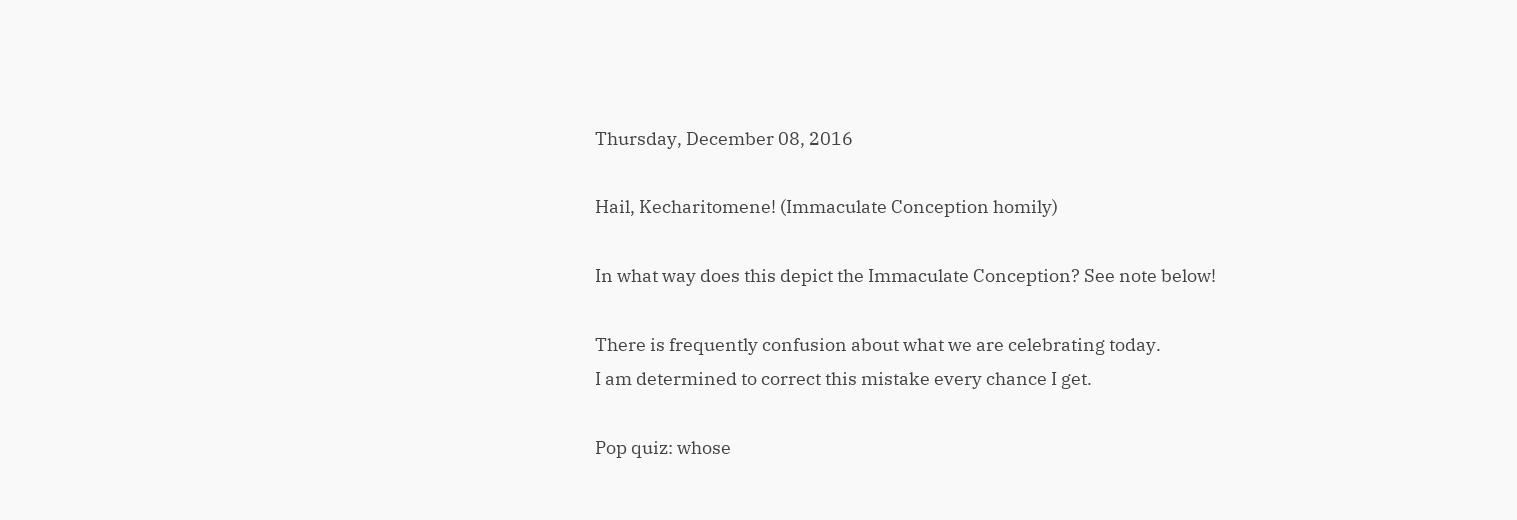Thursday, December 08, 2016

Hail, Kecharitomene! (Immaculate Conception homily)

In what way does this depict the Immaculate Conception? See note below!

There is frequently confusion about what we are celebrating today.
I am determined to correct this mistake every chance I get.

Pop quiz: whose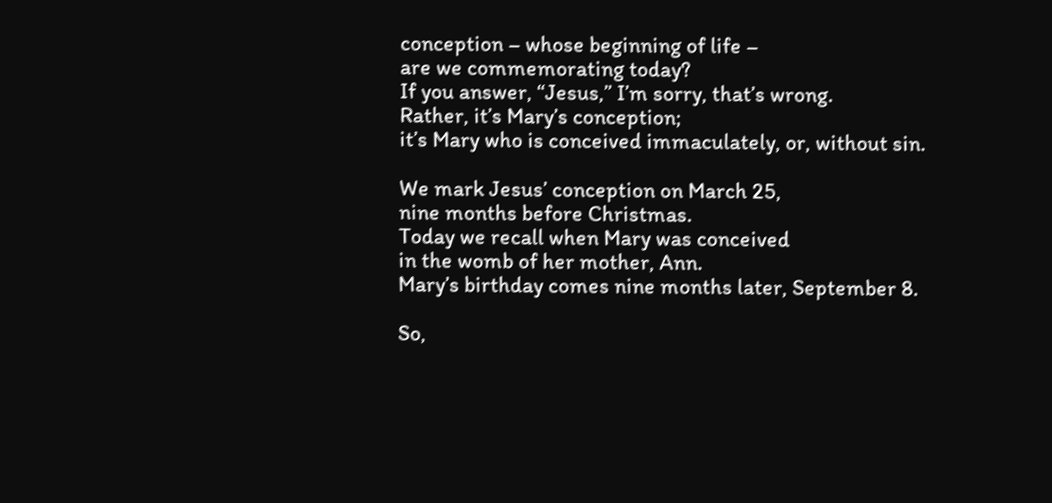conception – whose beginning of life –
are we commemorating today?
If you answer, “Jesus,” I’m sorry, that’s wrong.
Rather, it’s Mary’s conception;
it’s Mary who is conceived immaculately, or, without sin.

We mark Jesus’ conception on March 25,
nine months before Christmas.
Today we recall when Mary was conceived
in the womb of her mother, Ann.
Mary’s birthday comes nine months later, September 8.

So,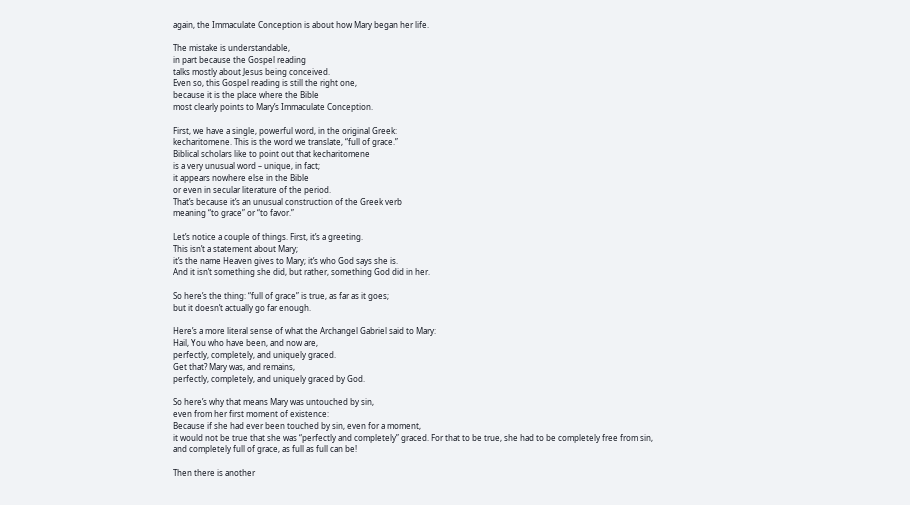again, the Immaculate Conception is about how Mary began her life.

The mistake is understandable,
in part because the Gospel reading
talks mostly about Jesus being conceived.
Even so, this Gospel reading is still the right one,
because it is the place where the Bible
most clearly points to Mary’s Immaculate Conception.

First, we have a single, powerful word, in the original Greek:
kecharitomene. This is the word we translate, “full of grace.”
Biblical scholars like to point out that kecharitomene
is a very unusual word – unique, in fact;
it appears nowhere else in the Bible
or even in secular literature of the period.
That’s because it’s an unusual construction of the Greek verb
meaning “to grace” or “to favor.”

Let’s notice a couple of things. First, it’s a greeting.
This isn’t a statement about Mary;
it’s the name Heaven gives to Mary; it’s who God says she is.
And it isn’t something she did, but rather, something God did in her.

So here’s the thing: “full of grace” is true, as far as it goes;
but it doesn’t actually go far enough.

Here’s a more literal sense of what the Archangel Gabriel said to Mary:
Hail, You who have been, and now are,
perfectly, completely, and uniquely graced.
Get that? Mary was, and remains,
perfectly, completely, and uniquely graced by God.

So here’s why that means Mary was untouched by sin,
even from her first moment of existence:
Because if she had ever been touched by sin, even for a moment,
it would not be true that she was “perfectly and completely” graced. For that to be true, she had to be completely free from sin,
and completely full of grace, as full as full can be!

Then there is another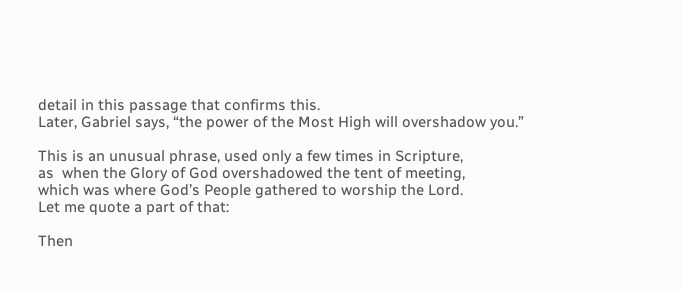detail in this passage that confirms this.
Later, Gabriel says, “the power of the Most High will overshadow you.”

This is an unusual phrase, used only a few times in Scripture,
as  when the Glory of God overshadowed the tent of meeting,
which was where God’s People gathered to worship the Lord.
Let me quote a part of that:

Then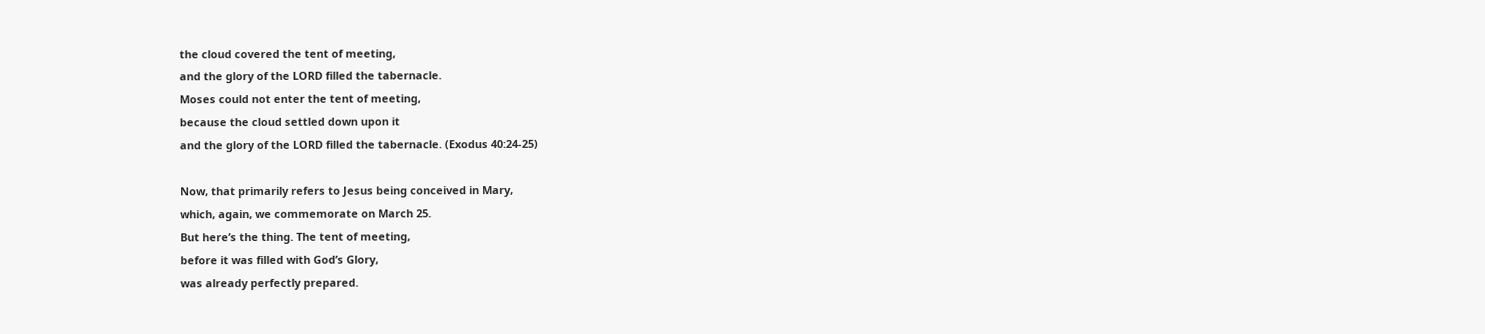the cloud covered the tent of meeting,
and the glory of the LORD filled the tabernacle.
Moses could not enter the tent of meeting,
because the cloud settled down upon it
and the glory of the LORD filled the tabernacle. (Exodus 40:24-25)

Now, that primarily refers to Jesus being conceived in Mary,
which, again, we commemorate on March 25.
But here’s the thing. The tent of meeting,
before it was filled with God’s Glory,
was already perfectly prepared.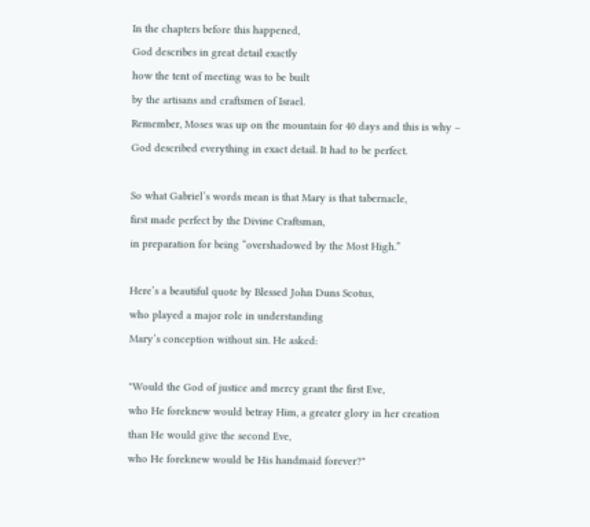In the chapters before this happened,
God describes in great detail exactly
how the tent of meeting was to be built
by the artisans and craftsmen of Israel.
Remember, Moses was up on the mountain for 40 days and this is why –
God described everything in exact detail. It had to be perfect.

So what Gabriel’s words mean is that Mary is that tabernacle,
first made perfect by the Divine Craftsman,
in preparation for being “overshadowed by the Most High.”

Here’s a beautiful quote by Blessed John Duns Scotus,
who played a major role in understanding
Mary’s conception without sin. He asked:

"Would the God of justice and mercy grant the first Eve,
who He foreknew would betray Him, a greater glory in her creation
than He would give the second Eve,
who He foreknew would be His handmaid forever?"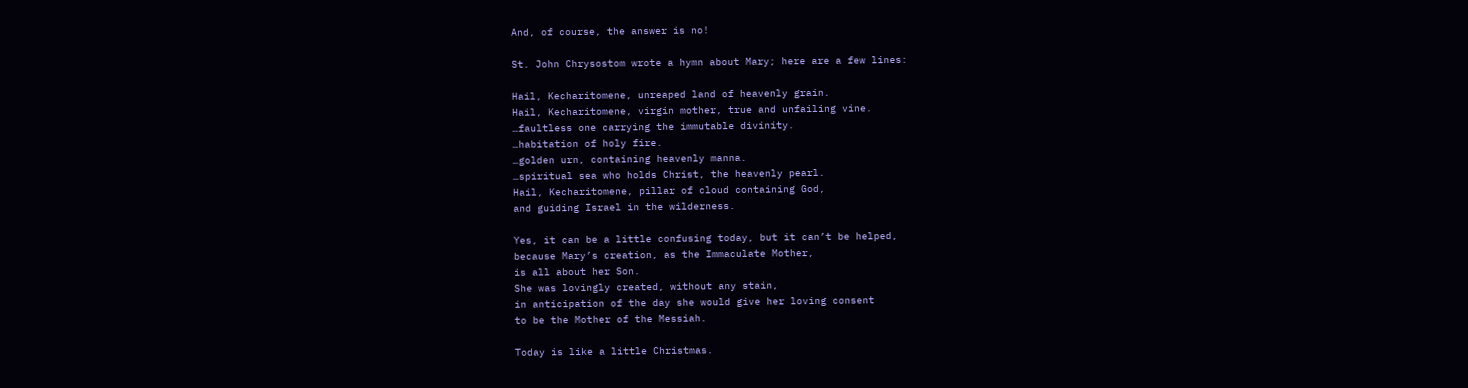And, of course, the answer is no!

St. John Chrysostom wrote a hymn about Mary; here are a few lines:

Hail, Kecharitomene, unreaped land of heavenly grain.
Hail, Kecharitomene, virgin mother, true and unfailing vine.
…faultless one carrying the immutable divinity.
…habitation of holy fire.
…golden urn, containing heavenly manna.
…spiritual sea who holds Christ, the heavenly pearl.
Hail, Kecharitomene, pillar of cloud containing God,
and guiding Israel in the wilderness.

Yes, it can be a little confusing today, but it can’t be helped,
because Mary’s creation, as the Immaculate Mother,
is all about her Son.
She was lovingly created, without any stain,
in anticipation of the day she would give her loving consent
to be the Mother of the Messiah.

Today is like a little Christmas.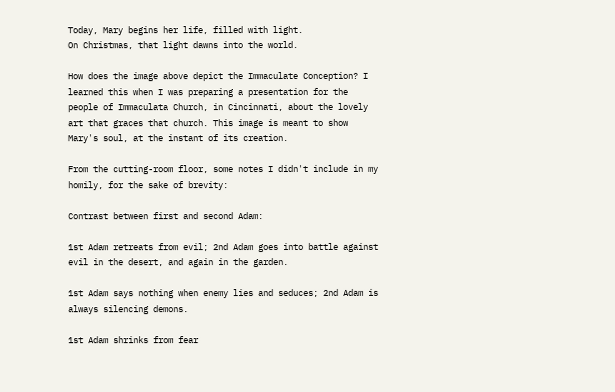Today, Mary begins her life, filled with light.
On Christmas, that light dawns into the world.

How does the image above depict the Immaculate Conception? I learned this when I was preparing a presentation for the people of Immaculata Church, in Cincinnati, about the lovely art that graces that church. This image is meant to show Mary's soul, at the instant of its creation.

From the cutting-room floor, some notes I didn't include in my homily, for the sake of brevity:

Contrast between first and second Adam:

1st Adam retreats from evil; 2nd Adam goes into battle against evil in the desert, and again in the garden.

1st Adam says nothing when enemy lies and seduces; 2nd Adam is always silencing demons.

1st Adam shrinks from fear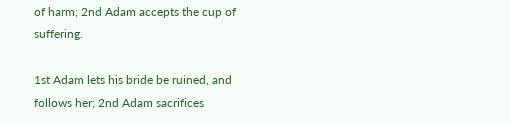of harm; 2nd Adam accepts the cup of suffering.

1st Adam lets his bride be ruined, and follows her; 2nd Adam sacrifices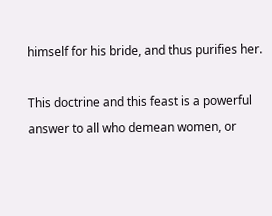himself for his bride, and thus purifies her.

This doctrine and this feast is a powerful answer to all who demean women, or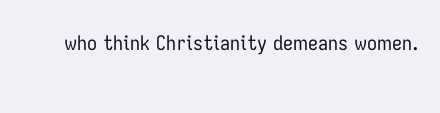who think Christianity demeans women.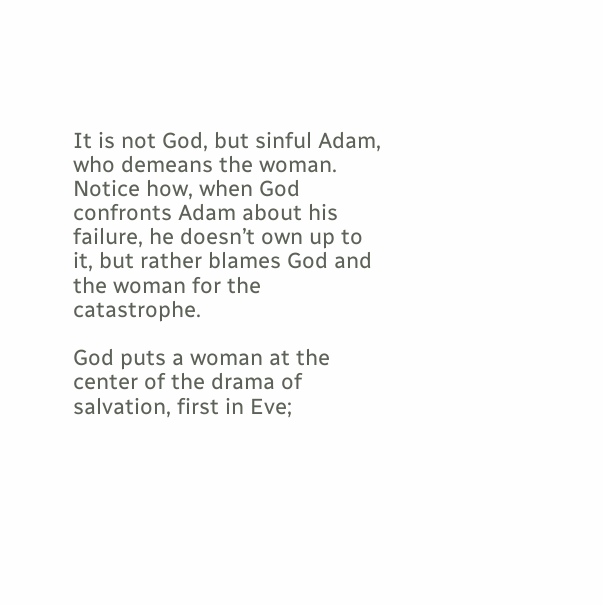It is not God, but sinful Adam, who demeans the woman. Notice how, when God confronts Adam about his failure, he doesn’t own up to it, but rather blames God and the woman for the catastrophe.

God puts a woman at the center of the drama of salvation, first in Eve;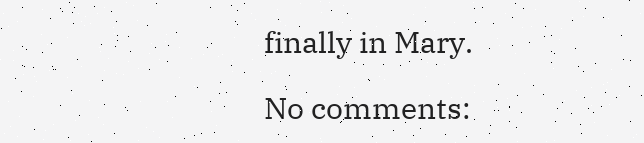finally in Mary.

No comments: